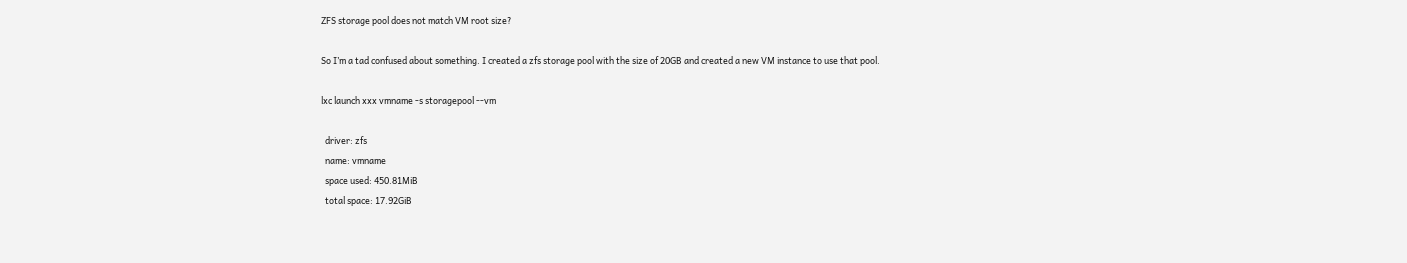ZFS storage pool does not match VM root size?

So I’m a tad confused about something. I created a zfs storage pool with the size of 20GB and created a new VM instance to use that pool.

lxc launch xxx vmname -s storagepool --vm

  driver: zfs
  name: vmname
  space used: 450.81MiB
  total space: 17.92GiB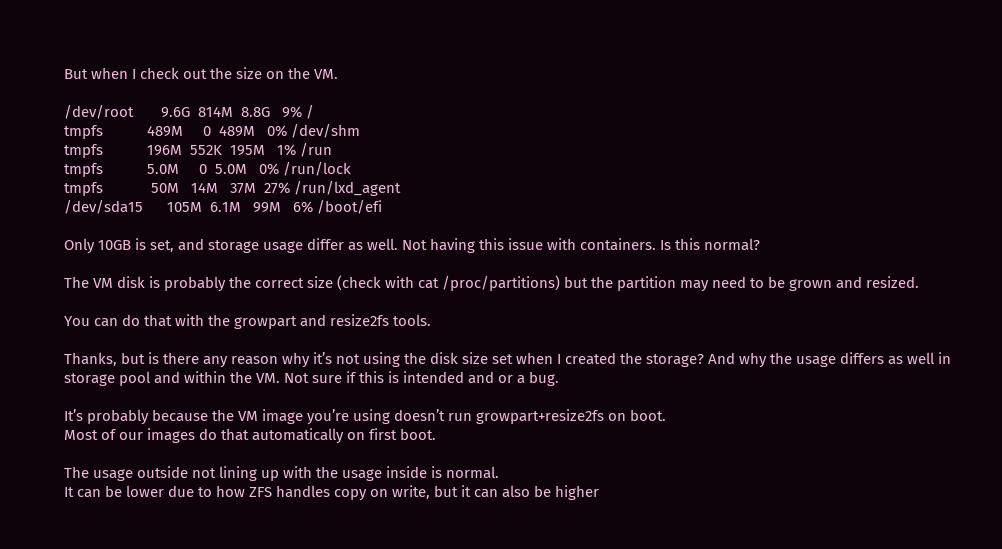But when I check out the size on the VM.

/dev/root       9.6G  814M  8.8G   9% /
tmpfs           489M     0  489M   0% /dev/shm
tmpfs           196M  552K  195M   1% /run
tmpfs           5.0M     0  5.0M   0% /run/lock
tmpfs            50M   14M   37M  27% /run/lxd_agent
/dev/sda15      105M  6.1M   99M   6% /boot/efi

Only 10GB is set, and storage usage differ as well. Not having this issue with containers. Is this normal?

The VM disk is probably the correct size (check with cat /proc/partitions) but the partition may need to be grown and resized.

You can do that with the growpart and resize2fs tools.

Thanks, but is there any reason why it’s not using the disk size set when I created the storage? And why the usage differs as well in storage pool and within the VM. Not sure if this is intended and or a bug.

It’s probably because the VM image you’re using doesn’t run growpart+resize2fs on boot.
Most of our images do that automatically on first boot.

The usage outside not lining up with the usage inside is normal.
It can be lower due to how ZFS handles copy on write, but it can also be higher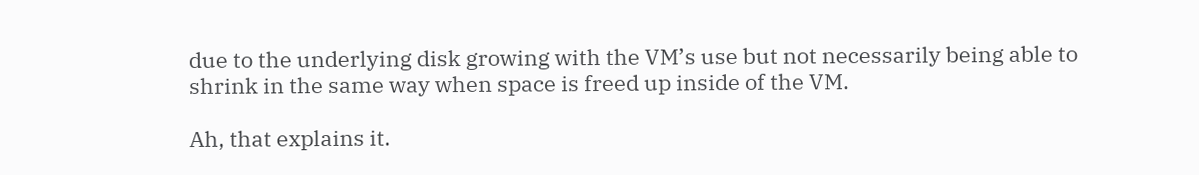due to the underlying disk growing with the VM’s use but not necessarily being able to shrink in the same way when space is freed up inside of the VM.

Ah, that explains it.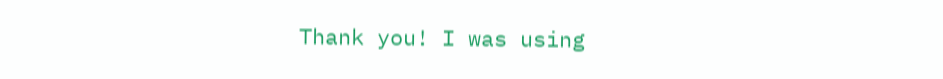Thank you! I was using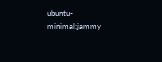ubuntu-minimal:jammy